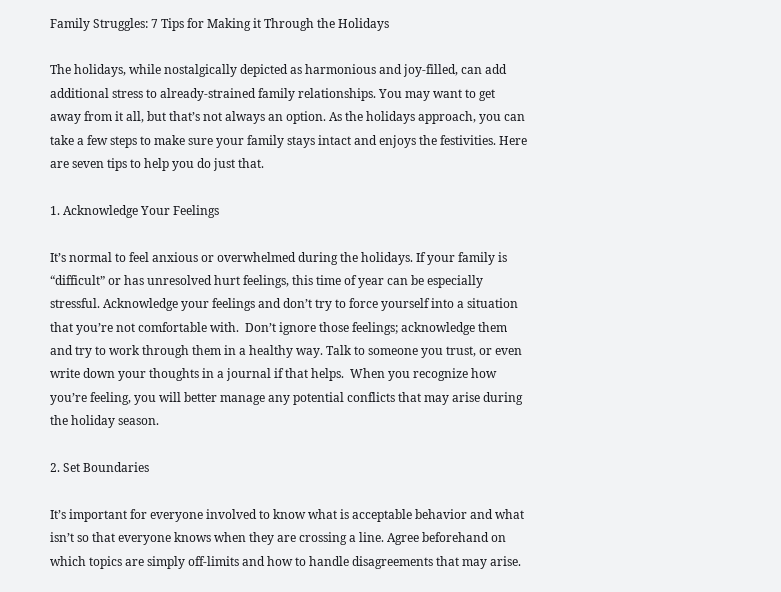Family Struggles: 7 Tips for Making it Through the Holidays

The holidays, while nostalgically depicted as harmonious and joy-filled, can add additional stress to already-strained family relationships. You may want to get away from it all, but that’s not always an option. As the holidays approach, you can take a few steps to make sure your family stays intact and enjoys the festivities. Here are seven tips to help you do just that.

1. Acknowledge Your Feelings

It’s normal to feel anxious or overwhelmed during the holidays. If your family is “difficult” or has unresolved hurt feelings, this time of year can be especially stressful. Acknowledge your feelings and don’t try to force yourself into a situation that you’re not comfortable with.  Don’t ignore those feelings; acknowledge them and try to work through them in a healthy way. Talk to someone you trust, or even write down your thoughts in a journal if that helps.  When you recognize how you’re feeling, you will better manage any potential conflicts that may arise during the holiday season.

2. Set Boundaries

It’s important for everyone involved to know what is acceptable behavior and what isn’t so that everyone knows when they are crossing a line. Agree beforehand on which topics are simply off-limits and how to handle disagreements that may arise.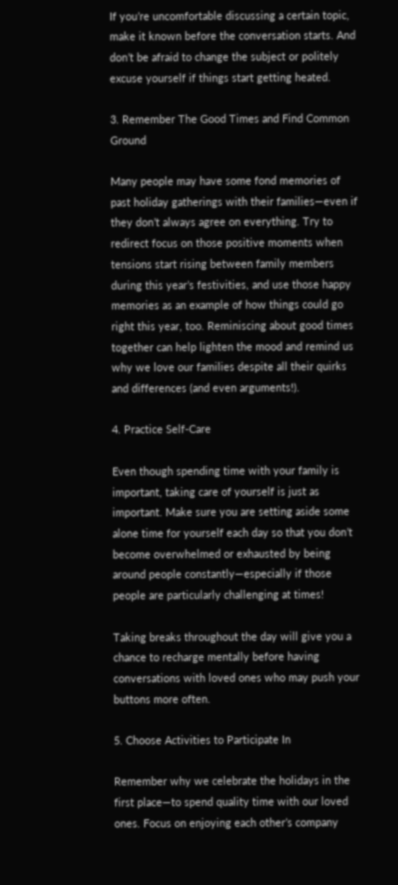If you’re uncomfortable discussing a certain topic, make it known before the conversation starts. And don’t be afraid to change the subject or politely excuse yourself if things start getting heated.

3. Remember The Good Times and Find Common Ground

Many people may have some fond memories of past holiday gatherings with their families—even if they don’t always agree on everything. Try to redirect focus on those positive moments when tensions start rising between family members during this year’s festivities, and use those happy memories as an example of how things could go right this year, too. Reminiscing about good times together can help lighten the mood and remind us why we love our families despite all their quirks and differences (and even arguments!).

4. Practice Self-Care

Even though spending time with your family is important, taking care of yourself is just as important. Make sure you are setting aside some alone time for yourself each day so that you don’t become overwhelmed or exhausted by being around people constantly—especially if those people are particularly challenging at times!

Taking breaks throughout the day will give you a chance to recharge mentally before having conversations with loved ones who may push your buttons more often.

5. Choose Activities to Participate In

Remember why we celebrate the holidays in the first place—to spend quality time with our loved ones. Focus on enjoying each other’s company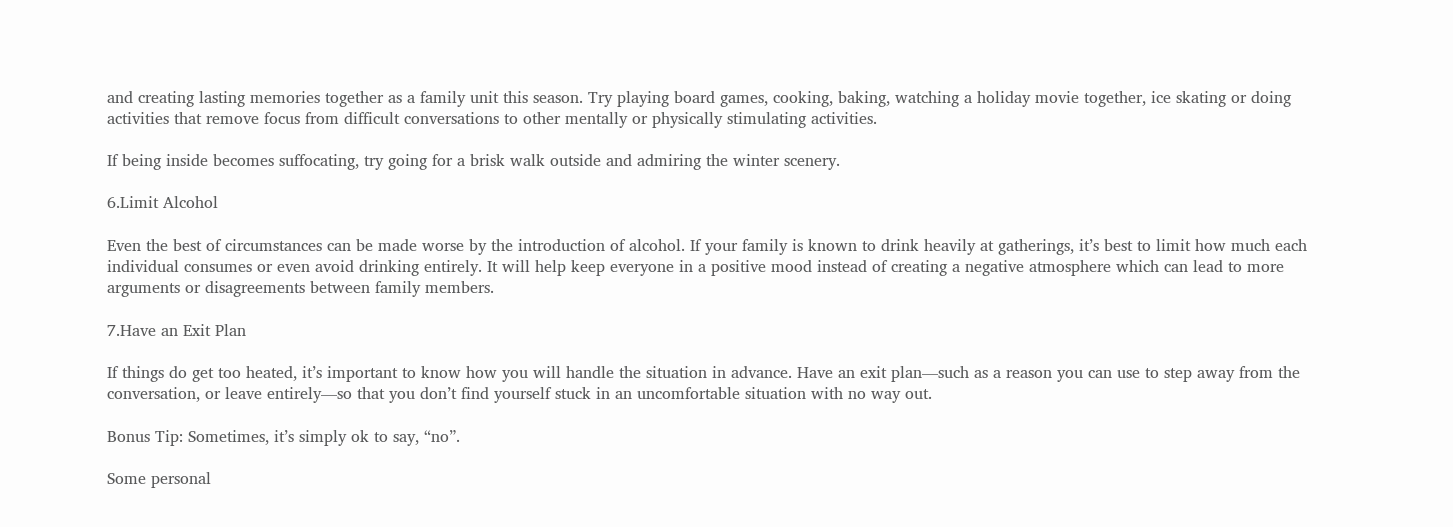and creating lasting memories together as a family unit this season. Try playing board games, cooking, baking, watching a holiday movie together, ice skating or doing activities that remove focus from difficult conversations to other mentally or physically stimulating activities.

If being inside becomes suffocating, try going for a brisk walk outside and admiring the winter scenery.

6.Limit Alcohol

Even the best of circumstances can be made worse by the introduction of alcohol. If your family is known to drink heavily at gatherings, it’s best to limit how much each individual consumes or even avoid drinking entirely. It will help keep everyone in a positive mood instead of creating a negative atmosphere which can lead to more arguments or disagreements between family members.

7.Have an Exit Plan

If things do get too heated, it’s important to know how you will handle the situation in advance. Have an exit plan—such as a reason you can use to step away from the conversation, or leave entirely—so that you don’t find yourself stuck in an uncomfortable situation with no way out.

Bonus Tip: Sometimes, it’s simply ok to say, “no”.

Some personal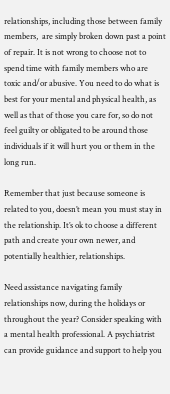relationships, including those between family members,  are simply broken down past a point of repair. It is not wrong to choose not to spend time with family members who are toxic and/or abusive. You need to do what is best for your mental and physical health, as well as that of those you care for, so do not feel guilty or obligated to be around those individuals if it will hurt you or them in the long run.

Remember that just because someone is related to you, doesn’t mean you must stay in the relationship. It’s ok to choose a different path and create your own newer, and potentially healthier, relationships.

Need assistance navigating family relationships now, during the holidays or  throughout the year? Consider speaking with a mental health professional. A psychiatrist can provide guidance and support to help you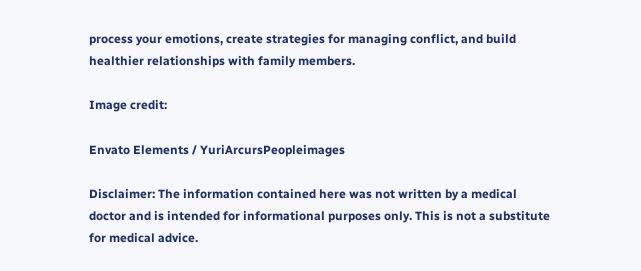process your emotions, create strategies for managing conflict, and build healthier relationships with family members.

Image credit:

Envato Elements / YuriArcursPeopleimages

Disclaimer: The information contained here was not written by a medical doctor and is intended for informational purposes only. This is not a substitute for medical advice.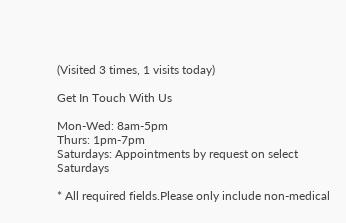(Visited 3 times, 1 visits today)

Get In Touch With Us

Mon-Wed: 8am-5pm
Thurs: 1pm-7pm
Saturdays: Appointments by request on select Saturdays

* All required fields.Please only include non-medical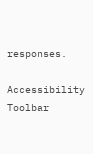responses.

Accessibility Toolbar